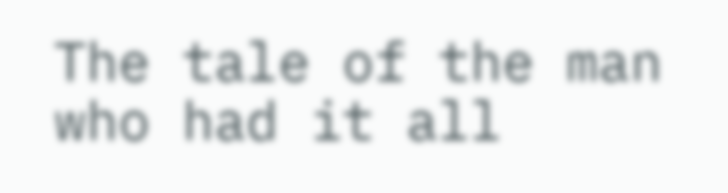The tale of the man who had it all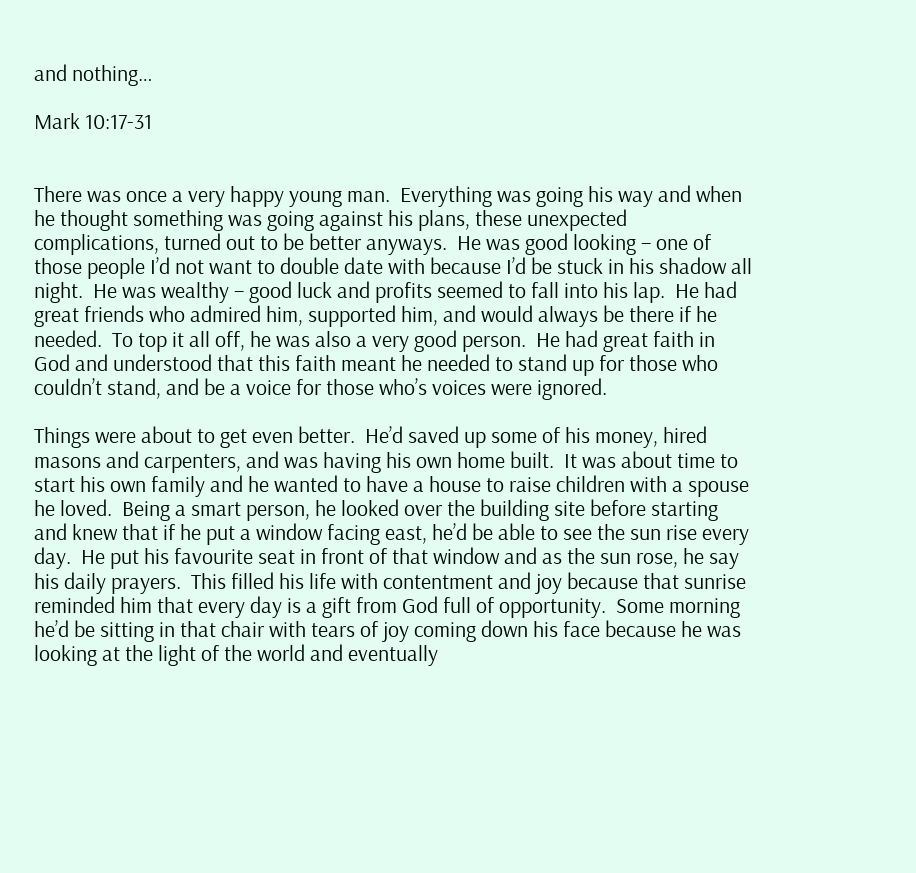and nothing…

Mark 10:17-31


There was once a very happy young man.  Everything was going his way and when he thought something was going against his plans, these unexpected complications, turned out to be better anyways.  He was good looking – one of those people I’d not want to double date with because I’d be stuck in his shadow all night.  He was wealthy – good luck and profits seemed to fall into his lap.  He had great friends who admired him, supported him, and would always be there if he needed.  To top it all off, he was also a very good person.  He had great faith in God and understood that this faith meant he needed to stand up for those who couldn’t stand, and be a voice for those who’s voices were ignored.

Things were about to get even better.  He’d saved up some of his money, hired masons and carpenters, and was having his own home built.  It was about time to start his own family and he wanted to have a house to raise children with a spouse he loved.  Being a smart person, he looked over the building site before starting and knew that if he put a window facing east, he’d be able to see the sun rise every day.  He put his favourite seat in front of that window and as the sun rose, he say his daily prayers.  This filled his life with contentment and joy because that sunrise reminded him that every day is a gift from God full of opportunity.  Some morning he’d be sitting in that chair with tears of joy coming down his face because he was looking at the light of the world and eventually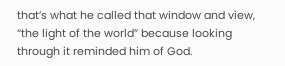that’s what he called that window and view, “the light of the world” because looking through it reminded him of God.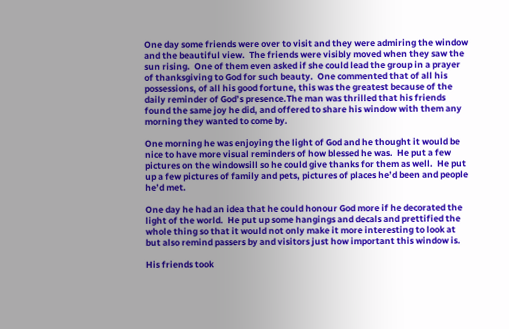One day some friends were over to visit and they were admiring the window and the beautiful view.  The friends were visibly moved when they saw the sun rising.  One of them even asked if she could lead the group in a prayer of thanksgiving to God for such beauty.  One commented that of all his possessions, of all his good fortune, this was the greatest because of the daily reminder of God’s presence.The man was thrilled that his friends found the same joy he did, and offered to share his window with them any morning they wanted to come by.

One morning he was enjoying the light of God and he thought it would be nice to have more visual reminders of how blessed he was.  He put a few pictures on the windowsill so he could give thanks for them as well.  He put up a few pictures of family and pets, pictures of places he’d been and people he’d met.

One day he had an idea that he could honour God more if he decorated the light of the world.  He put up some hangings and decals and prettified the whole thing so that it would not only make it more interesting to look at but also remind passers by and visitors just how important this window is.

His friends took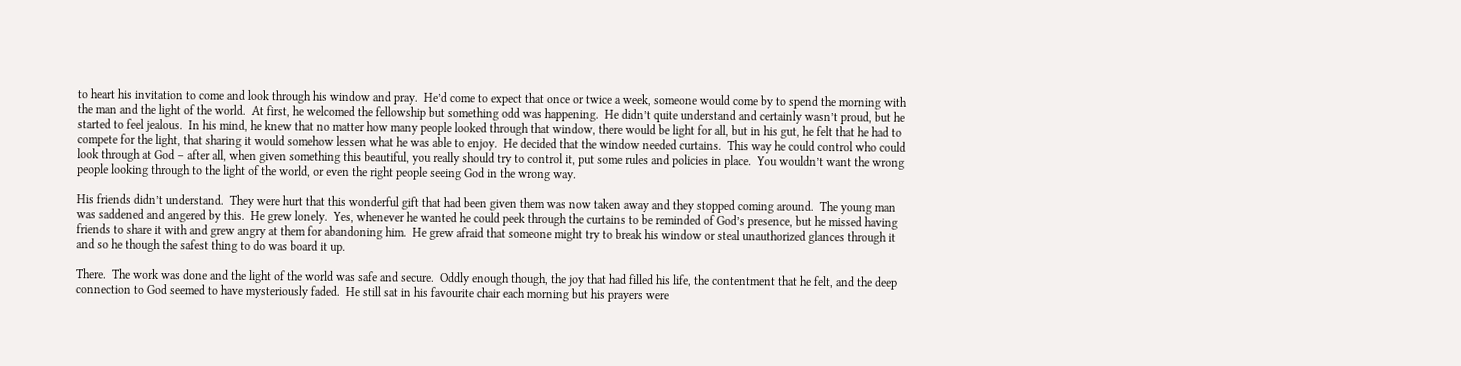to heart his invitation to come and look through his window and pray.  He’d come to expect that once or twice a week, someone would come by to spend the morning with the man and the light of the world.  At first, he welcomed the fellowship but something odd was happening.  He didn’t quite understand and certainly wasn’t proud, but he started to feel jealous.  In his mind, he knew that no matter how many people looked through that window, there would be light for all, but in his gut, he felt that he had to compete for the light, that sharing it would somehow lessen what he was able to enjoy.  He decided that the window needed curtains.  This way he could control who could look through at God – after all, when given something this beautiful, you really should try to control it, put some rules and policies in place.  You wouldn’t want the wrong people looking through to the light of the world, or even the right people seeing God in the wrong way.

His friends didn’t understand.  They were hurt that this wonderful gift that had been given them was now taken away and they stopped coming around.  The young man was saddened and angered by this.  He grew lonely.  Yes, whenever he wanted he could peek through the curtains to be reminded of God’s presence, but he missed having friends to share it with and grew angry at them for abandoning him.  He grew afraid that someone might try to break his window or steal unauthorized glances through it and so he though the safest thing to do was board it up.

There.  The work was done and the light of the world was safe and secure.  Oddly enough though, the joy that had filled his life, the contentment that he felt, and the deep connection to God seemed to have mysteriously faded.  He still sat in his favourite chair each morning but his prayers were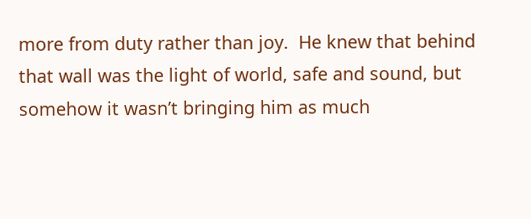more from duty rather than joy.  He knew that behind that wall was the light of world, safe and sound, but somehow it wasn’t bringing him as much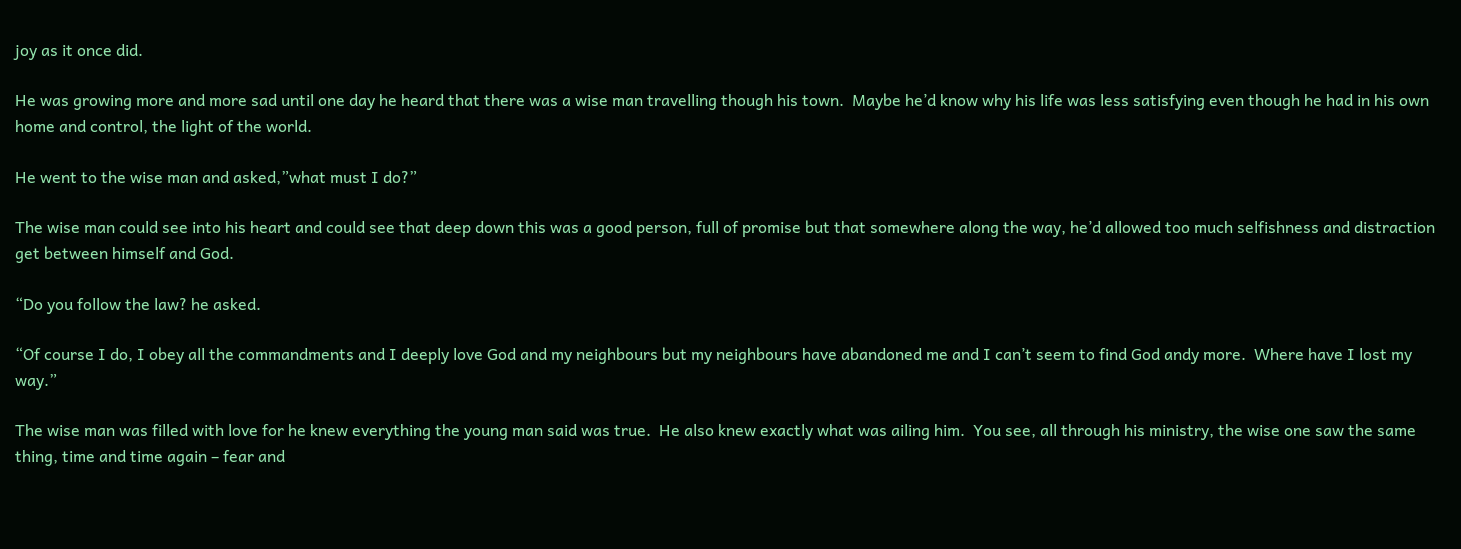joy as it once did.

He was growing more and more sad until one day he heard that there was a wise man travelling though his town.  Maybe he’d know why his life was less satisfying even though he had in his own home and control, the light of the world.

He went to the wise man and asked,”what must I do?”

The wise man could see into his heart and could see that deep down this was a good person, full of promise but that somewhere along the way, he’d allowed too much selfishness and distraction get between himself and God.

“Do you follow the law? he asked.

“Of course I do, I obey all the commandments and I deeply love God and my neighbours but my neighbours have abandoned me and I can’t seem to find God andy more.  Where have I lost my way.”

The wise man was filled with love for he knew everything the young man said was true.  He also knew exactly what was ailing him.  You see, all through his ministry, the wise one saw the same thing, time and time again – fear and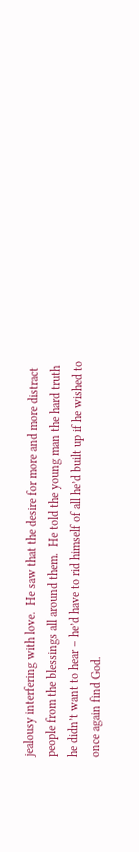jealousy interfering with love.  He saw that the desire for more and more distract people from the blessings all around them.  He told the young man the hard truth he didn’t want to hear – he’d have to rid himself of all he’d built up if he wished to once again find God.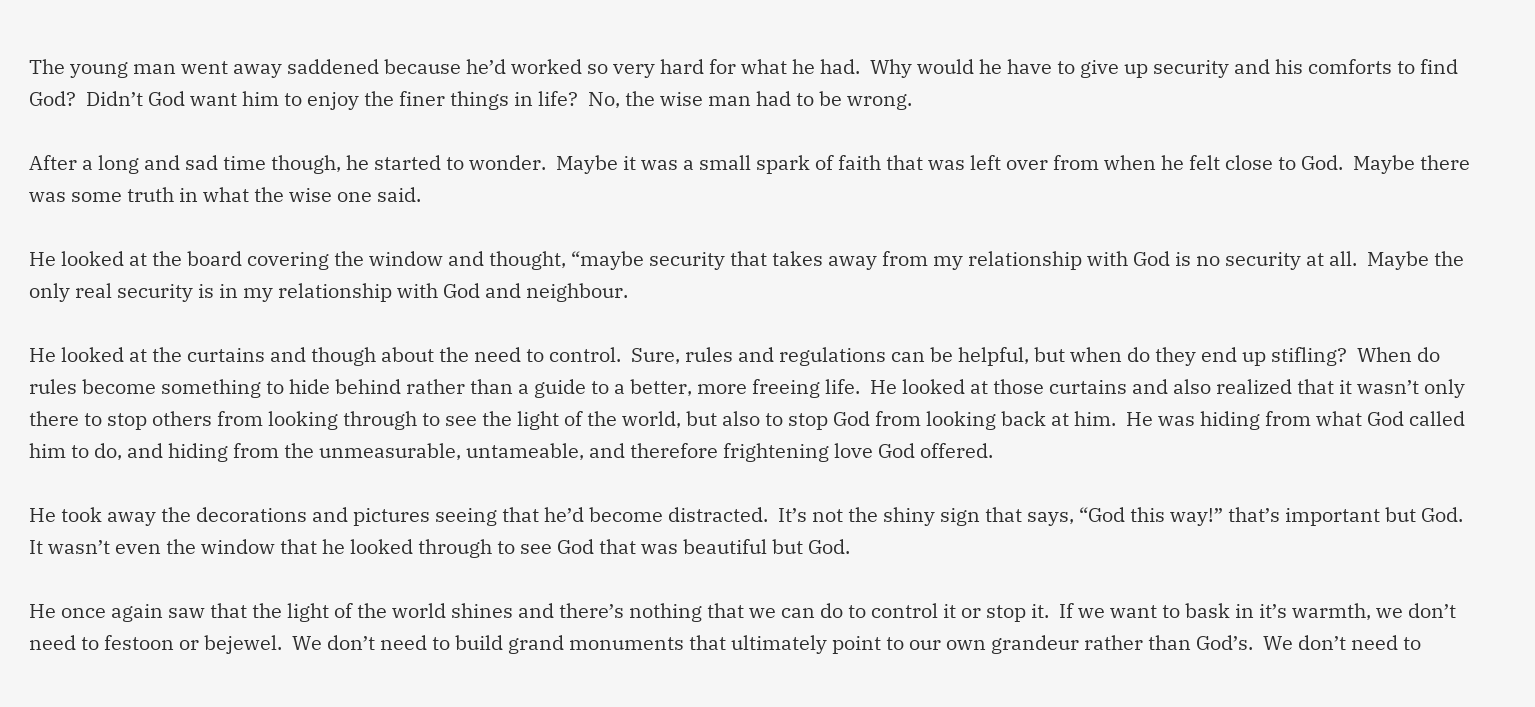The young man went away saddened because he’d worked so very hard for what he had.  Why would he have to give up security and his comforts to find God?  Didn’t God want him to enjoy the finer things in life?  No, the wise man had to be wrong.

After a long and sad time though, he started to wonder.  Maybe it was a small spark of faith that was left over from when he felt close to God.  Maybe there was some truth in what the wise one said.

He looked at the board covering the window and thought, “maybe security that takes away from my relationship with God is no security at all.  Maybe the only real security is in my relationship with God and neighbour.

He looked at the curtains and though about the need to control.  Sure, rules and regulations can be helpful, but when do they end up stifling?  When do rules become something to hide behind rather than a guide to a better, more freeing life.  He looked at those curtains and also realized that it wasn’t only there to stop others from looking through to see the light of the world, but also to stop God from looking back at him.  He was hiding from what God called him to do, and hiding from the unmeasurable, untameable, and therefore frightening love God offered.

He took away the decorations and pictures seeing that he’d become distracted.  It’s not the shiny sign that says, “God this way!” that’s important but God.   It wasn’t even the window that he looked through to see God that was beautiful but God.

He once again saw that the light of the world shines and there’s nothing that we can do to control it or stop it.  If we want to bask in it’s warmth, we don’t need to festoon or bejewel.  We don’t need to build grand monuments that ultimately point to our own grandeur rather than God’s.  We don’t need to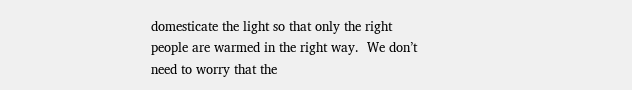domesticate the light so that only the right people are warmed in the right way.  We don’t need to worry that the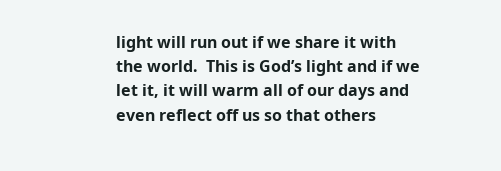light will run out if we share it with the world.  This is God’s light and if we let it, it will warm all of our days and even reflect off us so that others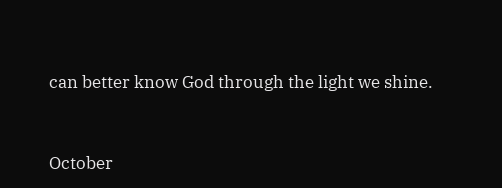can better know God through the light we shine.


October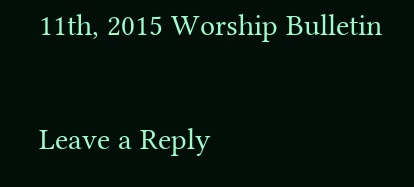11th, 2015 Worship Bulletin

Leave a Reply